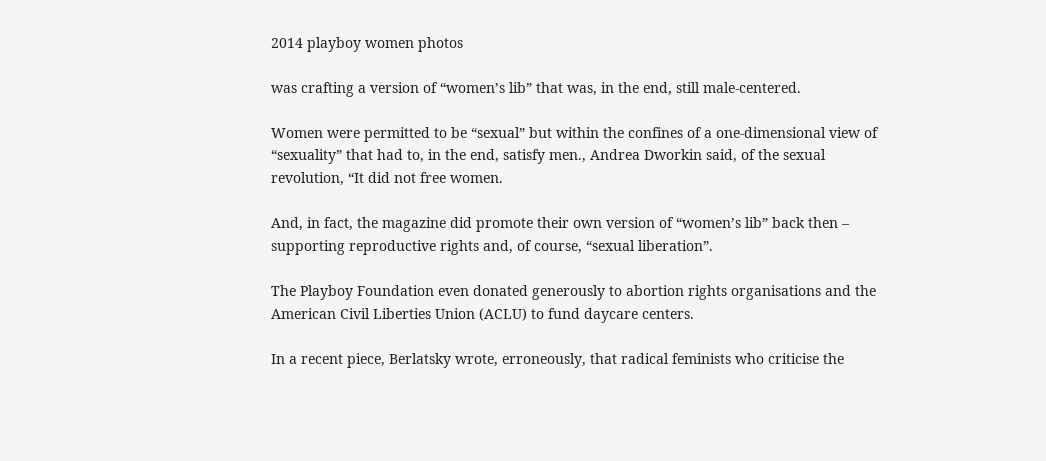2014 playboy women photos

was crafting a version of “women’s lib” that was, in the end, still male-centered.

Women were permitted to be “sexual” but within the confines of a one-dimensional view of “sexuality” that had to, in the end, satisfy men., Andrea Dworkin said, of the sexual revolution, “It did not free women.

And, in fact, the magazine did promote their own version of “women’s lib” back then – supporting reproductive rights and, of course, “sexual liberation”.

The Playboy Foundation even donated generously to abortion rights organisations and the American Civil Liberties Union (ACLU) to fund daycare centers.

In a recent piece, Berlatsky wrote, erroneously, that radical feminists who criticise the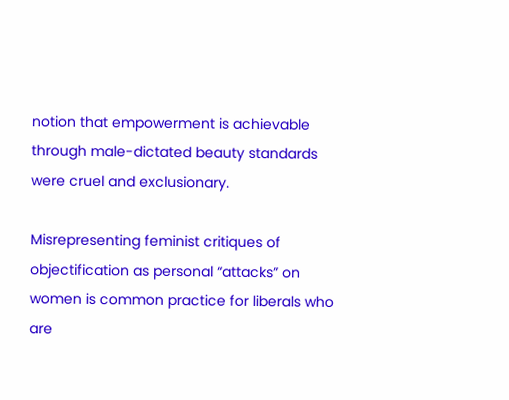notion that empowerment is achievable through male-dictated beauty standards were cruel and exclusionary.

Misrepresenting feminist critiques of objectification as personal “attacks” on women is common practice for liberals who are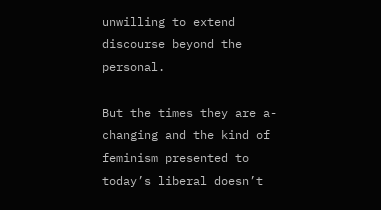unwilling to extend discourse beyond the personal.

But the times they are a-changing and the kind of feminism presented to today’s liberal doesn’t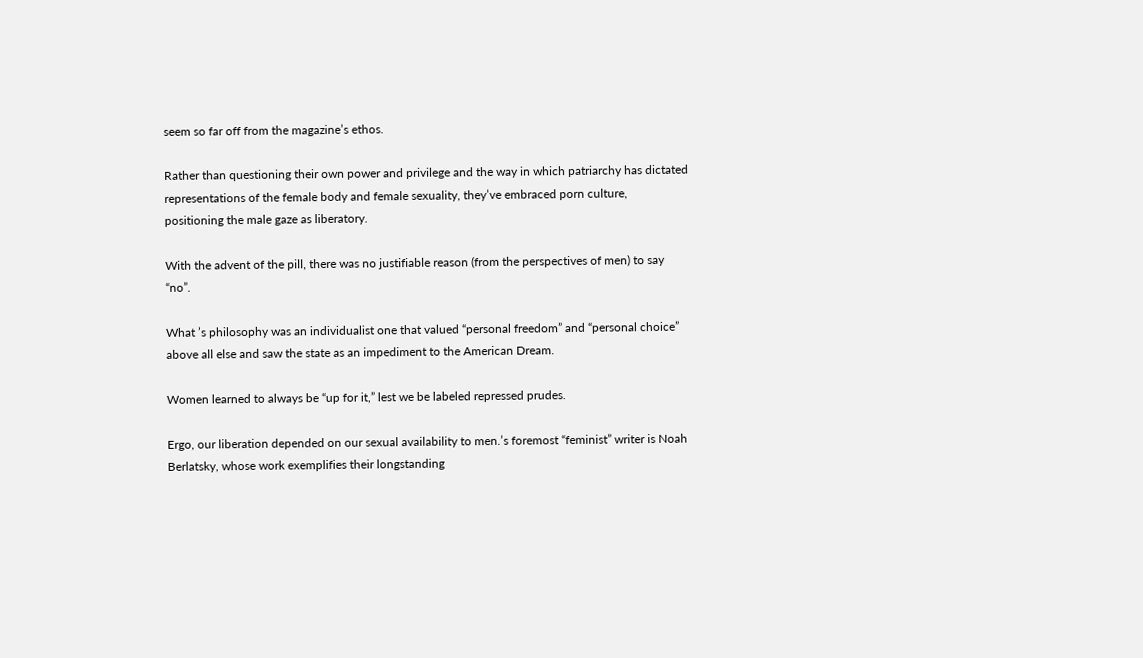seem so far off from the magazine’s ethos.

Rather than questioning their own power and privilege and the way in which patriarchy has dictated representations of the female body and female sexuality, they’ve embraced porn culture, positioning the male gaze as liberatory.

With the advent of the pill, there was no justifiable reason (from the perspectives of men) to say “no”.

What ’s philosophy was an individualist one that valued “personal freedom” and “personal choice” above all else and saw the state as an impediment to the American Dream.

Women learned to always be “up for it,” lest we be labeled repressed prudes.

Ergo, our liberation depended on our sexual availability to men.’s foremost “feminist” writer is Noah Berlatsky, whose work exemplifies their longstanding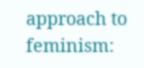approach to feminism: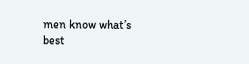men know what’s best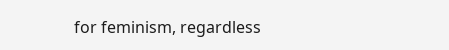for feminism, regardless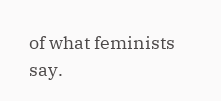of what feminists say.